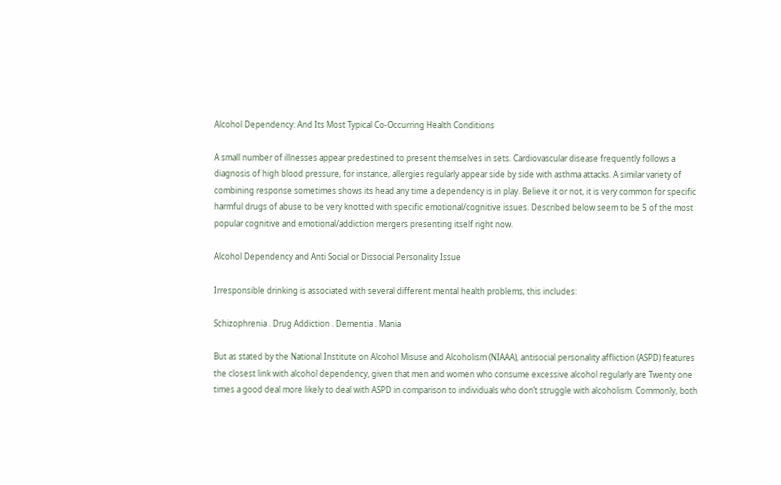Alcohol Dependency: And Its Most Typical Co-Occurring Health Conditions

A small number of illnesses appear predestined to present themselves in sets. Cardiovascular disease frequently follows a diagnosis of high blood pressure, for instance, allergies regularly appear side by side with asthma attacks. A similar variety of combining response sometimes shows its head any time a dependency is in play. Believe it or not, it is very common for specific harmful drugs of abuse to be very knotted with specific emotional/cognitive issues. Described below seem to be 5 of the most popular cognitive and emotional/addiction mergers presenting itself right now.

Alcohol Dependency and Anti Social or Dissocial Personality Issue

Irresponsible drinking is associated with several different mental health problems, this includes:

Schizophrenia . Drug Addiction . Dementia . Mania

But as stated by the National Institute on Alcohol Misuse and Alcoholism (NIAAA), antisocial personality affliction (ASPD) features the closest link with alcohol dependency, given that men and women who consume excessive alcohol regularly are Twenty one times a good deal more likely to deal with ASPD in comparison to individuals who don’t struggle with alcoholism. Commonly, both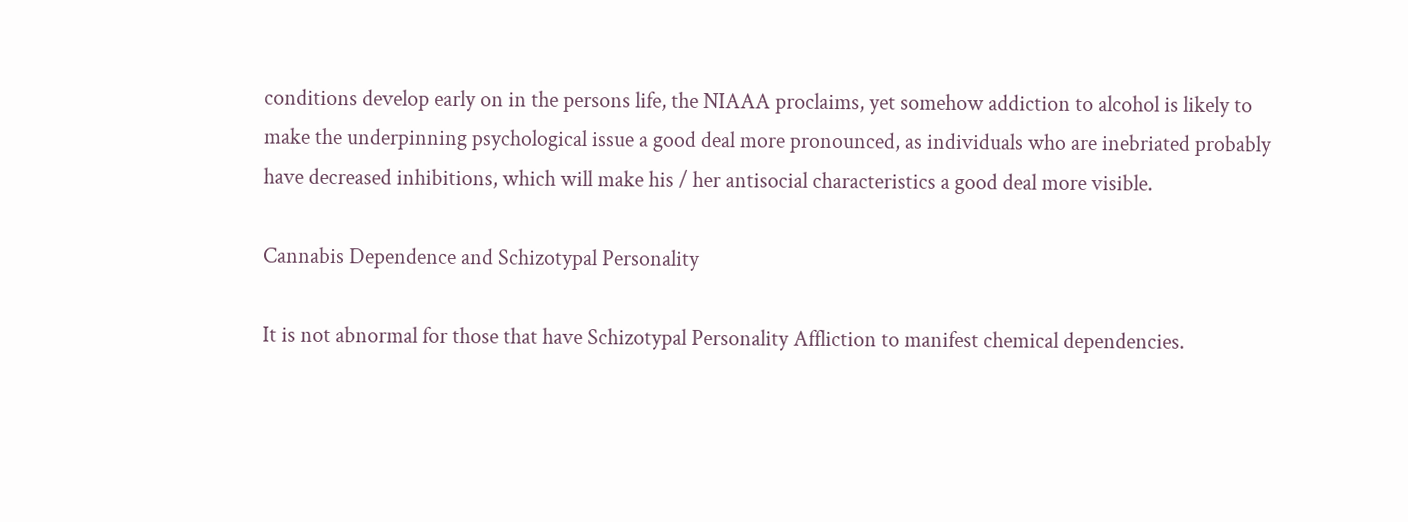conditions develop early on in the persons life, the NIAAA proclaims, yet somehow addiction to alcohol is likely to make the underpinning psychological issue a good deal more pronounced, as individuals who are inebriated probably have decreased inhibitions, which will make his / her antisocial characteristics a good deal more visible.

Cannabis Dependence and Schizotypal Personality

It is not abnormal for those that have Schizotypal Personality Affliction to manifest chemical dependencies.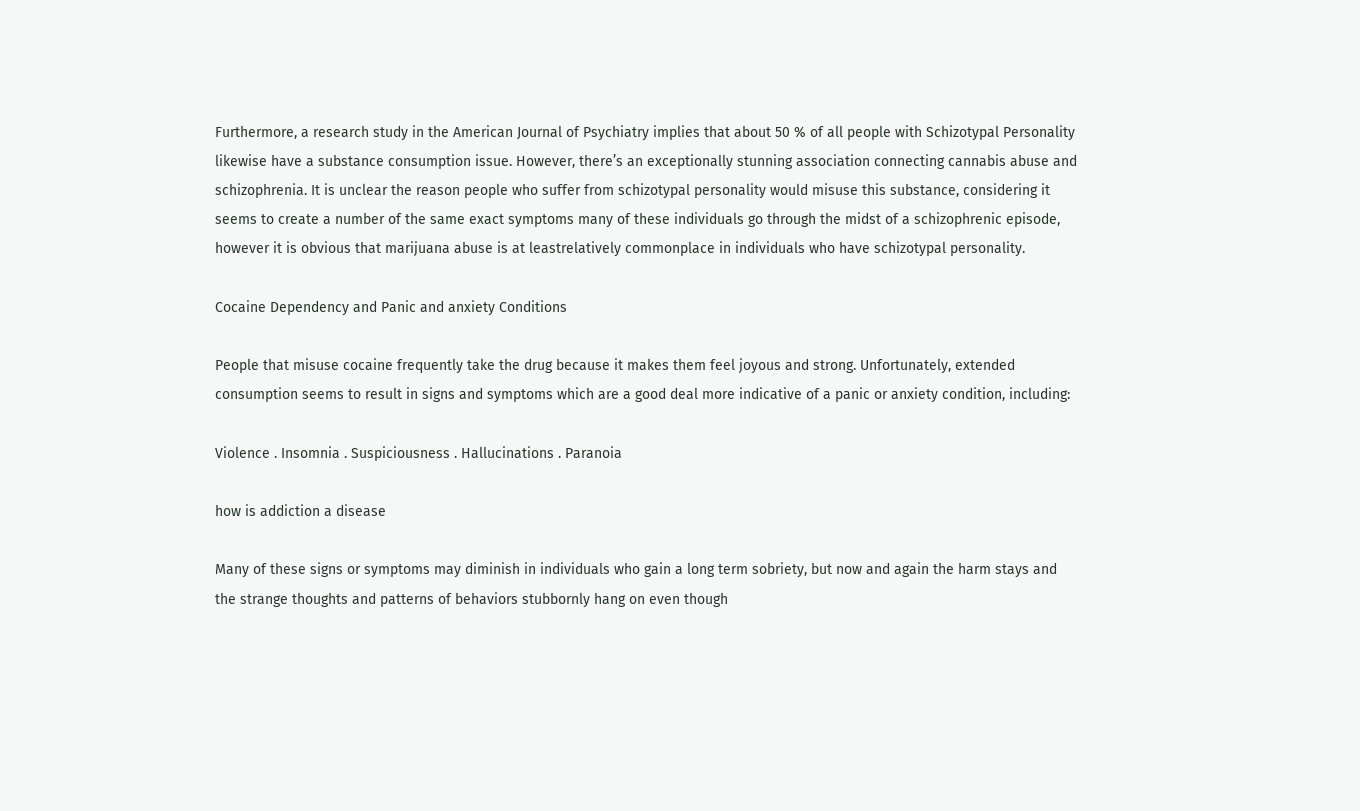Furthermore, a research study in the American Journal of Psychiatry implies that about 50 % of all people with Schizotypal Personality likewise have a substance consumption issue. However, there’s an exceptionally stunning association connecting cannabis abuse and schizophrenia. It is unclear the reason people who suffer from schizotypal personality would misuse this substance, considering it seems to create a number of the same exact symptoms many of these individuals go through the midst of a schizophrenic episode, however it is obvious that marijuana abuse is at leastrelatively commonplace in individuals who have schizotypal personality.

Cocaine Dependency and Panic and anxiety Conditions

People that misuse cocaine frequently take the drug because it makes them feel joyous and strong. Unfortunately, extended consumption seems to result in signs and symptoms which are a good deal more indicative of a panic or anxiety condition, including:

Violence . Insomnia . Suspiciousness . Hallucinations . Paranoia

how is addiction a disease

Many of these signs or symptoms may diminish in individuals who gain a long term sobriety, but now and again the harm stays and the strange thoughts and patterns of behaviors stubbornly hang on even though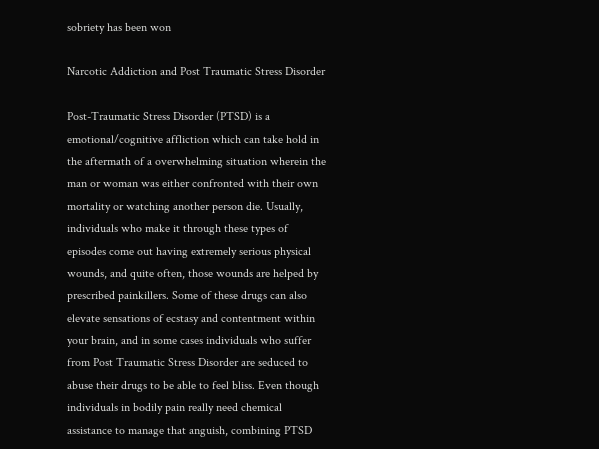sobriety has been won

Narcotic Addiction and Post Traumatic Stress Disorder

Post-Traumatic Stress Disorder (PTSD) is a emotional/cognitive affliction which can take hold in the aftermath of a overwhelming situation wherein the man or woman was either confronted with their own mortality or watching another person die. Usually, individuals who make it through these types of episodes come out having extremely serious physical wounds, and quite often, those wounds are helped by prescribed painkillers. Some of these drugs can also elevate sensations of ecstasy and contentment within your brain, and in some cases individuals who suffer from Post Traumatic Stress Disorder are seduced to abuse their drugs to be able to feel bliss. Even though individuals in bodily pain really need chemical assistance to manage that anguish, combining PTSD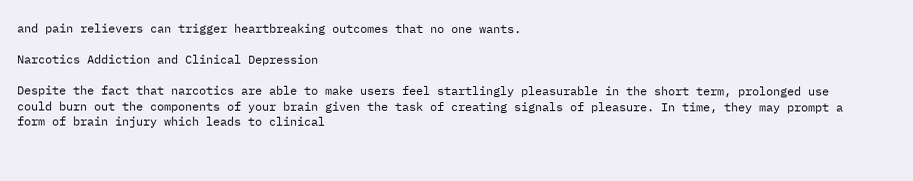and pain relievers can trigger heartbreaking outcomes that no one wants.

Narcotics Addiction and Clinical Depression

Despite the fact that narcotics are able to make users feel startlingly pleasurable in the short term, prolonged use could burn out the components of your brain given the task of creating signals of pleasure. In time, they may prompt a form of brain injury which leads to clinical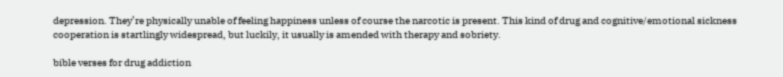depression. They’re physically unable of feeling happiness unless of course the narcotic is present. This kind of drug and cognitive/emotional sickness cooperation is startlingly widespread, but luckily, it usually is amended with therapy and sobriety.

bible verses for drug addiction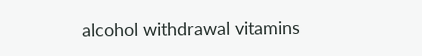alcohol withdrawal vitamins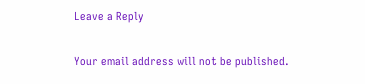Leave a Reply

Your email address will not be published.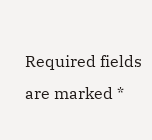Required fields are marked *